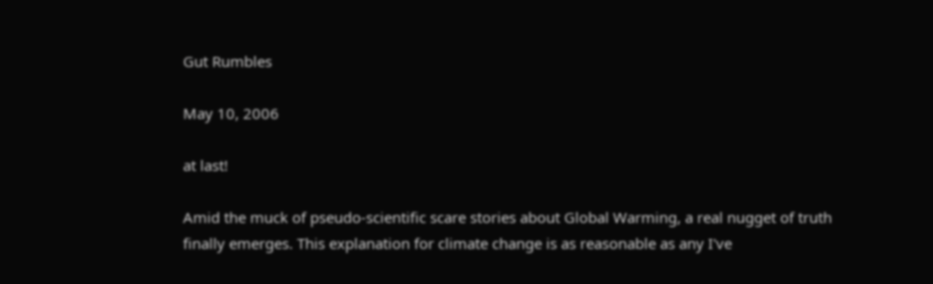Gut Rumbles

May 10, 2006

at last!

Amid the muck of pseudo-scientific scare stories about Global Warming, a real nugget of truth finally emerges. This explanation for climate change is as reasonable as any I've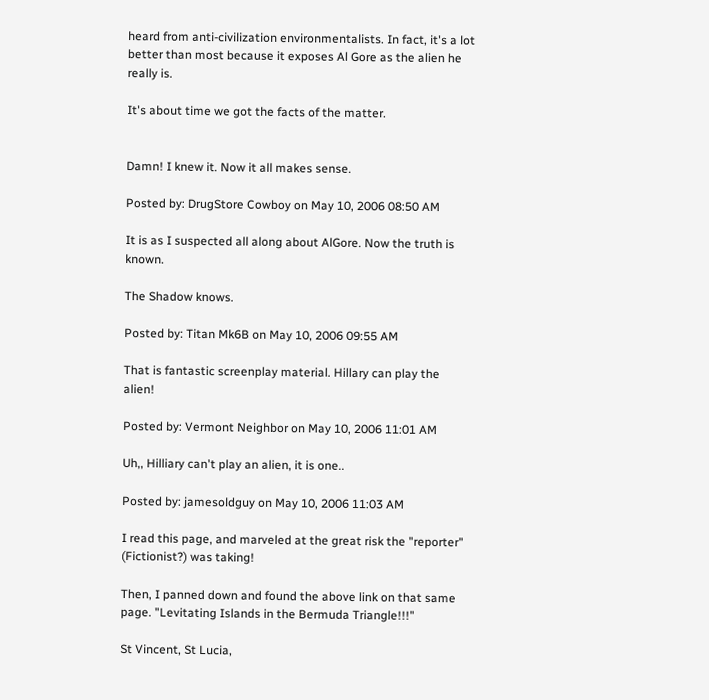heard from anti-civilization environmentalists. In fact, it's a lot better than most because it exposes Al Gore as the alien he really is.

It's about time we got the facts of the matter.


Damn! I knew it. Now it all makes sense.

Posted by: DrugStore Cowboy on May 10, 2006 08:50 AM

It is as I suspected all along about AlGore. Now the truth is known.

The Shadow knows.

Posted by: Titan Mk6B on May 10, 2006 09:55 AM

That is fantastic screenplay material. Hillary can play the alien!

Posted by: Vermont Neighbor on May 10, 2006 11:01 AM

Uh,, Hilliary can't play an alien, it is one..

Posted by: jamesoldguy on May 10, 2006 11:03 AM

I read this page, and marveled at the great risk the "reporter" (Fictionist?) was taking!

Then, I panned down and found the above link on that same page. "Levitating Islands in the Bermuda Triangle!!!"

St Vincent, St Lucia,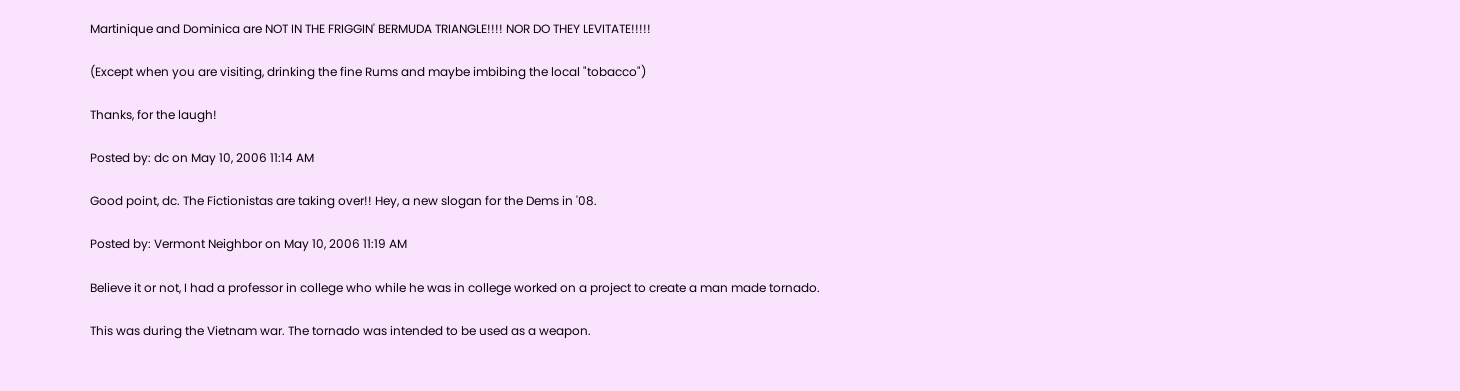Martinique and Dominica are NOT IN THE FRIGGIN' BERMUDA TRIANGLE!!!! NOR DO THEY LEVITATE!!!!!

(Except when you are visiting, drinking the fine Rums and maybe imbibing the local "tobacco")

Thanks, for the laugh!

Posted by: dc on May 10, 2006 11:14 AM

Good point, dc. The Fictionistas are taking over!! Hey, a new slogan for the Dems in '08.

Posted by: Vermont Neighbor on May 10, 2006 11:19 AM

Believe it or not, I had a professor in college who while he was in college worked on a project to create a man made tornado.

This was during the Vietnam war. The tornado was intended to be used as a weapon.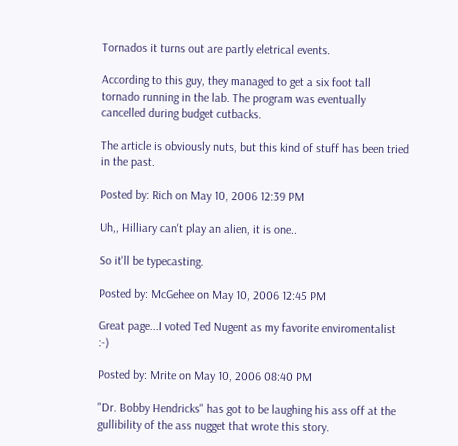Tornados it turns out are partly eletrical events.

According to this guy, they managed to get a six foot tall tornado running in the lab. The program was eventually cancelled during budget cutbacks.

The article is obviously nuts, but this kind of stuff has been tried in the past.

Posted by: Rich on May 10, 2006 12:39 PM

Uh,, Hilliary can't play an alien, it is one..

So it'll be typecasting.

Posted by: McGehee on May 10, 2006 12:45 PM

Great page...I voted Ted Nugent as my favorite enviromentalist :-)

Posted by: Mrite on May 10, 2006 08:40 PM

"Dr. Bobby Hendricks" has got to be laughing his ass off at the gullibility of the ass nugget that wrote this story.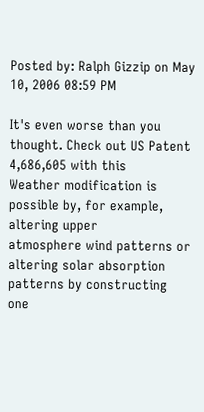Posted by: Ralph Gizzip on May 10, 2006 08:59 PM

It's even worse than you thought. Check out US Patent 4,686,605 with this
Weather modification is possible by, for example, altering upper
atmosphere wind patterns or altering solar absorption patterns by constructing
one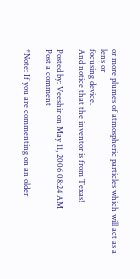or more plumes of atmospheric particles which will act as a lens or
focusing device.
And notice that the inventor is from Texas!

Posted by: Veeshir on May 11, 2006 08:24 AM
Post a comment

*Note: If you are commenting on an older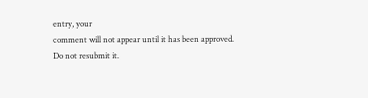entry, your
comment will not appear until it has been approved.
Do not resubmit it.